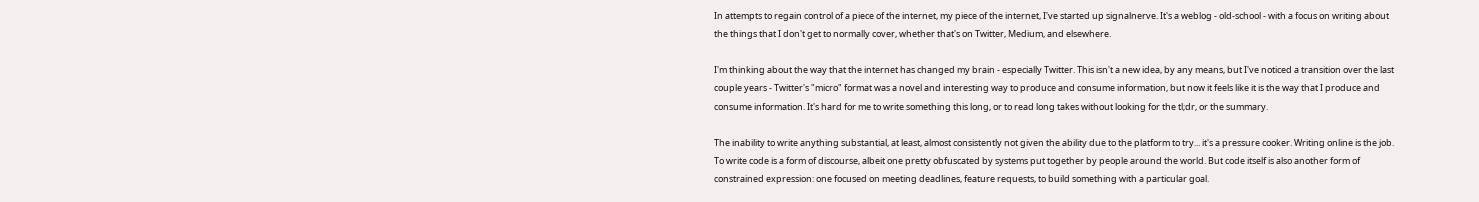In attempts to regain control of a piece of the internet, my piece of the internet, I've started up signalnerve. It's a weblog - old-school - with a focus on writing about the things that I don't get to normally cover, whether that's on Twitter, Medium, and elsewhere.

I'm thinking about the way that the internet has changed my brain - especially Twitter. This isn't a new idea, by any means, but I've noticed a transition over the last couple years - Twitter's "micro" format was a novel and interesting way to produce and consume information, but now it feels like it is the way that I produce and consume information. It's hard for me to write something this long, or to read long takes without looking for the tl;dr, or the summary.

The inability to write anything substantial, at least, almost consistently not given the ability due to the platform to try... it's a pressure cooker. Writing online is the job. To write code is a form of discourse, albeit one pretty obfuscated by systems put together by people around the world. But code itself is also another form of constrained expression: one focused on meeting deadlines, feature requests, to build something with a particular goal.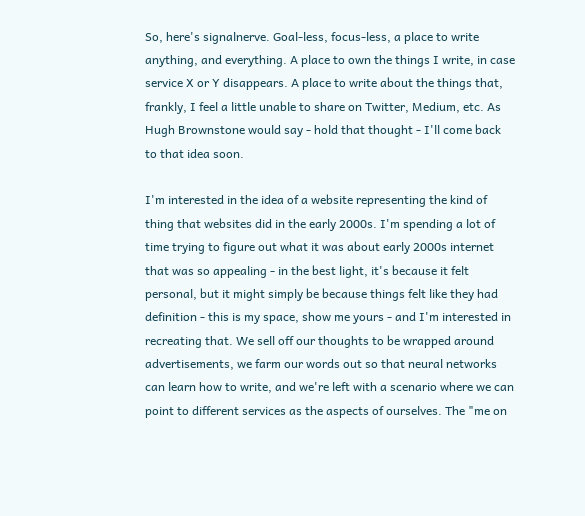So, here's signalnerve. Goal-less, focus-less, a place to write anything, and everything. A place to own the things I write, in case service X or Y disappears. A place to write about the things that, frankly, I feel a little unable to share on Twitter, Medium, etc. As Hugh Brownstone would say - hold that thought - I'll come back to that idea soon.

I'm interested in the idea of a website representing the kind of thing that websites did in the early 2000s. I'm spending a lot of time trying to figure out what it was about early 2000s internet that was so appealing - in the best light, it's because it felt personal, but it might simply be because things felt like they had definition - this is my space, show me yours - and I'm interested in recreating that. We sell off our thoughts to be wrapped around advertisements, we farm our words out so that neural networks can learn how to write, and we're left with a scenario where we can point to different services as the aspects of ourselves. The "me on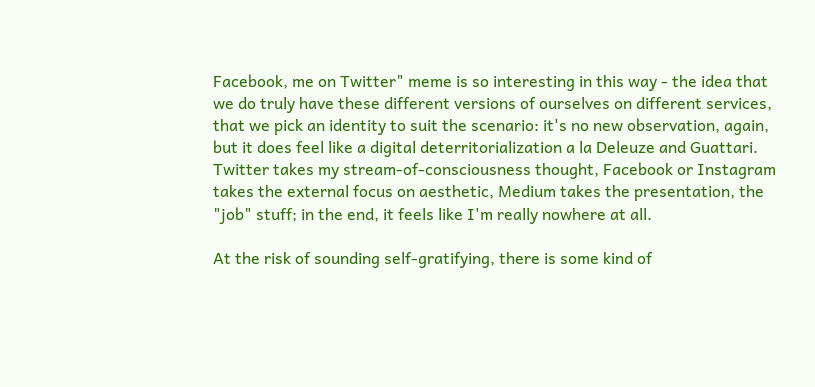Facebook, me on Twitter" meme is so interesting in this way - the idea that we do truly have these different versions of ourselves on different services, that we pick an identity to suit the scenario: it's no new observation, again, but it does feel like a digital deterritorialization a la Deleuze and Guattari. Twitter takes my stream-of-consciousness thought, Facebook or Instagram takes the external focus on aesthetic, Medium takes the presentation, the "job" stuff; in the end, it feels like I'm really nowhere at all.

At the risk of sounding self-gratifying, there is some kind of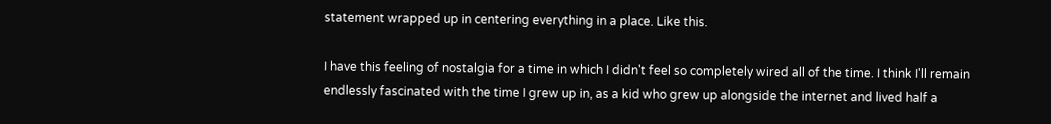statement wrapped up in centering everything in a place. Like this.

I have this feeling of nostalgia for a time in which I didn't feel so completely wired all of the time. I think I'll remain endlessly fascinated with the time I grew up in, as a kid who grew up alongside the internet and lived half a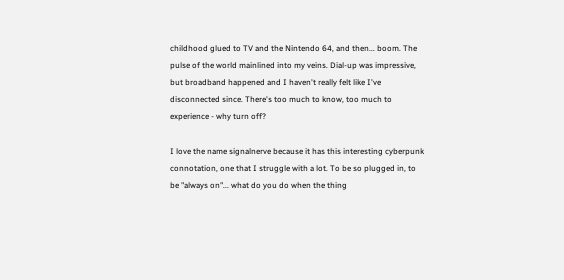childhood glued to TV and the Nintendo 64, and then... boom. The pulse of the world mainlined into my veins. Dial-up was impressive, but broadband happened and I haven't really felt like I've disconnected since. There's too much to know, too much to experience - why turn off?

I love the name signalnerve because it has this interesting cyberpunk connotation, one that I struggle with a lot. To be so plugged in, to be "always on"... what do you do when the thing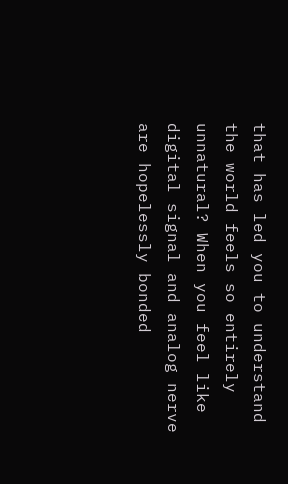that has led you to understand the world feels so entirely unnatural? When you feel like digital signal and analog nerve are hopelessly bonded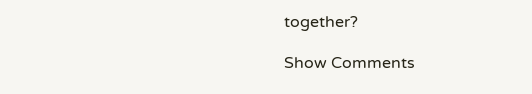together?

Show Comments